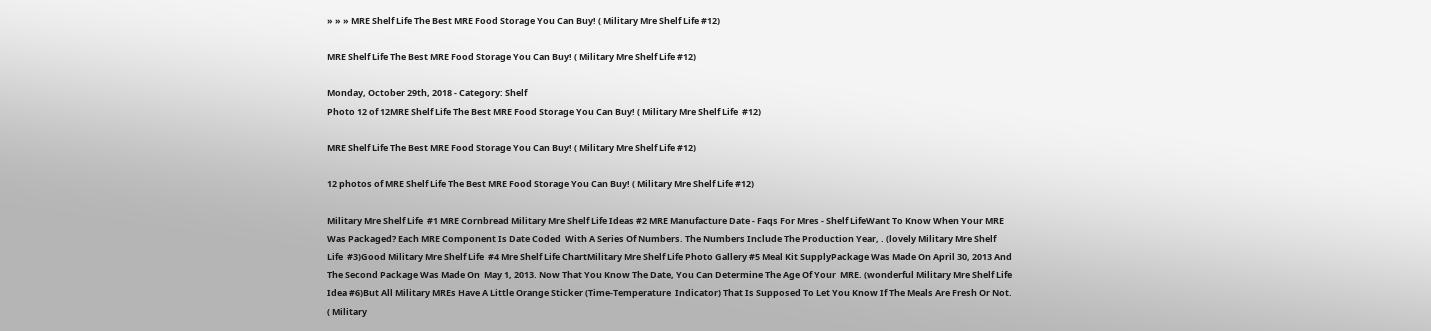» » » MRE Shelf Life The Best MRE Food Storage You Can Buy! ( Military Mre Shelf Life #12)

MRE Shelf Life The Best MRE Food Storage You Can Buy! ( Military Mre Shelf Life #12)

Monday, October 29th, 2018 - Category: Shelf
Photo 12 of 12MRE Shelf Life The Best MRE Food Storage You Can Buy! ( Military Mre Shelf Life  #12)

MRE Shelf Life The Best MRE Food Storage You Can Buy! ( Military Mre Shelf Life #12)

12 photos of MRE Shelf Life The Best MRE Food Storage You Can Buy! ( Military Mre Shelf Life #12)

Military Mre Shelf Life  #1 MRE Cornbread Military Mre Shelf Life Ideas #2 MRE Manufacture Date - Faqs For Mres - Shelf LifeWant To Know When Your MRE Was Packaged? Each MRE Component Is Date Coded  With A Series Of Numbers. The Numbers Include The Production Year, . (lovely Military Mre Shelf Life  #3)Good Military Mre Shelf Life  #4 Mre Shelf Life ChartMilitary Mre Shelf Life Photo Gallery #5 Meal Kit SupplyPackage Was Made On April 30, 2013 And The Second Package Was Made On  May 1, 2013. Now That You Know The Date, You Can Determine The Age Of Your  MRE. (wonderful Military Mre Shelf Life Idea #6)But All Military MREs Have A Little Orange Sticker (Time-Temperature  Indicator) That Is Supposed To Let You Know If The Meals Are Fresh Or Not. ( Military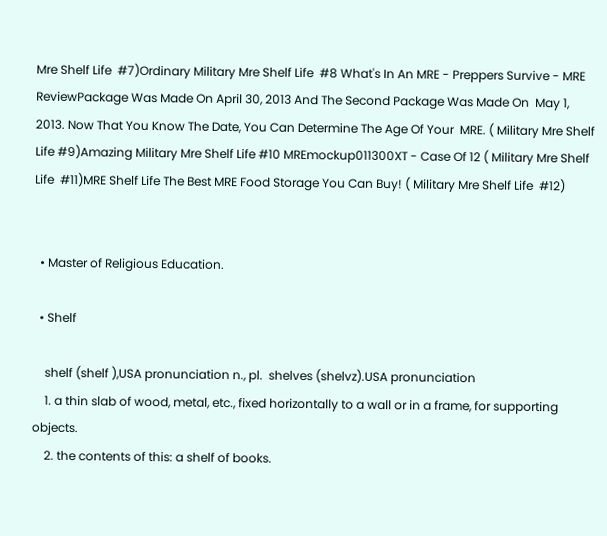Mre Shelf Life  #7)Ordinary Military Mre Shelf Life  #8 What's In An MRE - Preppers Survive - MRE ReviewPackage Was Made On April 30, 2013 And The Second Package Was Made On  May 1, 2013. Now That You Know The Date, You Can Determine The Age Of Your  MRE. ( Military Mre Shelf Life #9)Amazing Military Mre Shelf Life #10 MREmockup011300XT - Case Of 12 ( Military Mre Shelf Life  #11)MRE Shelf Life The Best MRE Food Storage You Can Buy! ( Military Mre Shelf Life  #12)


  • Master of Religious Education.

  • Shelf

    shelf (shelf ),USA pronunciation n., pl.  shelves (shelvz).USA pronunciation
    1. a thin slab of wood, metal, etc., fixed horizontally to a wall or in a frame, for supporting objects.
    2. the contents of this: a shelf of books.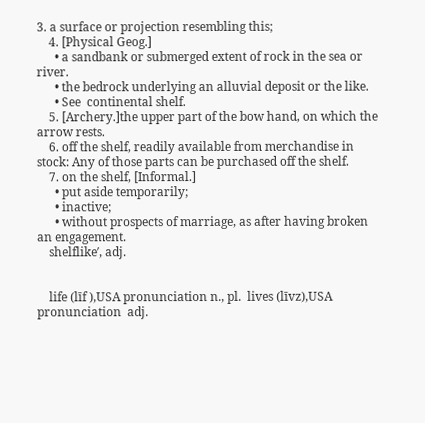3. a surface or projection resembling this;
    4. [Physical Geog.]
      • a sandbank or submerged extent of rock in the sea or river.
      • the bedrock underlying an alluvial deposit or the like.
      • See  continental shelf.
    5. [Archery.]the upper part of the bow hand, on which the arrow rests.
    6. off the shelf, readily available from merchandise in stock: Any of those parts can be purchased off the shelf.
    7. on the shelf, [Informal.]
      • put aside temporarily;
      • inactive;
      • without prospects of marriage, as after having broken an engagement.
    shelflike′, adj.


    life (līf ),USA pronunciation n., pl.  lives (līvz),USA pronunciation  adj.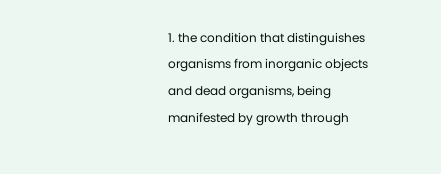1. the condition that distinguishes organisms from inorganic objects and dead organisms, being manifested by growth through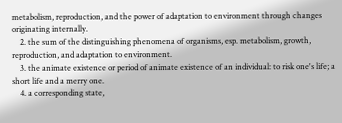metabolism, reproduction, and the power of adaptation to environment through changes originating internally.
    2. the sum of the distinguishing phenomena of organisms, esp. metabolism, growth, reproduction, and adaptation to environment.
    3. the animate existence or period of animate existence of an individual: to risk one's life; a short life and a merry one.
    4. a corresponding state,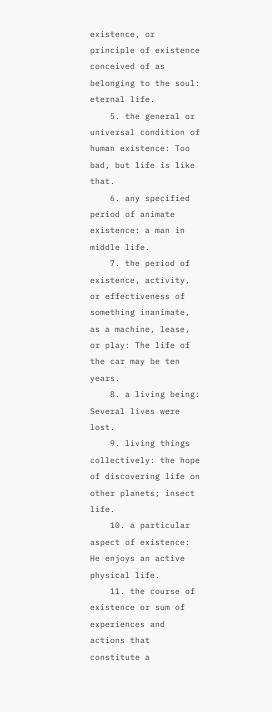existence, or principle of existence conceived of as belonging to the soul: eternal life.
    5. the general or universal condition of human existence: Too bad, but life is like that.
    6. any specified period of animate existence: a man in middle life.
    7. the period of existence, activity, or effectiveness of something inanimate, as a machine, lease, or play: The life of the car may be ten years.
    8. a living being: Several lives were lost.
    9. living things collectively: the hope of discovering life on other planets; insect life.
    10. a particular aspect of existence: He enjoys an active physical life.
    11. the course of existence or sum of experiences and actions that constitute a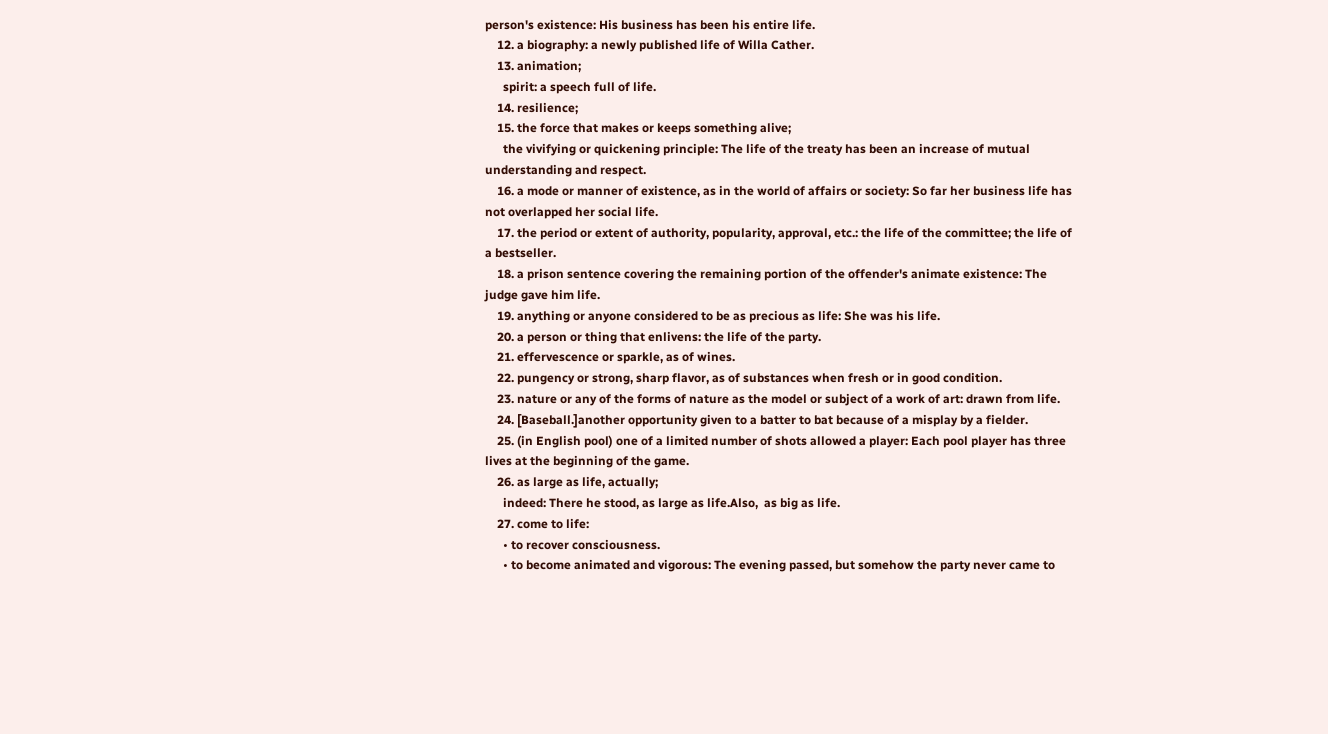person's existence: His business has been his entire life.
    12. a biography: a newly published life of Willa Cather.
    13. animation;
      spirit: a speech full of life.
    14. resilience;
    15. the force that makes or keeps something alive;
      the vivifying or quickening principle: The life of the treaty has been an increase of mutual understanding and respect.
    16. a mode or manner of existence, as in the world of affairs or society: So far her business life has not overlapped her social life.
    17. the period or extent of authority, popularity, approval, etc.: the life of the committee; the life of a bestseller.
    18. a prison sentence covering the remaining portion of the offender's animate existence: The judge gave him life.
    19. anything or anyone considered to be as precious as life: She was his life.
    20. a person or thing that enlivens: the life of the party.
    21. effervescence or sparkle, as of wines.
    22. pungency or strong, sharp flavor, as of substances when fresh or in good condition.
    23. nature or any of the forms of nature as the model or subject of a work of art: drawn from life.
    24. [Baseball.]another opportunity given to a batter to bat because of a misplay by a fielder.
    25. (in English pool) one of a limited number of shots allowed a player: Each pool player has three lives at the beginning of the game.
    26. as large as life, actually;
      indeed: There he stood, as large as life.Also,  as big as life.
    27. come to life:
      • to recover consciousness.
      • to become animated and vigorous: The evening passed, but somehow the party never came to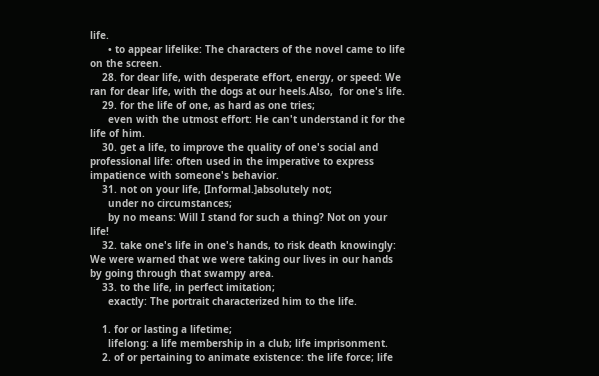life.
      • to appear lifelike: The characters of the novel came to life on the screen.
    28. for dear life, with desperate effort, energy, or speed: We ran for dear life, with the dogs at our heels.Also,  for one's life.
    29. for the life of one, as hard as one tries;
      even with the utmost effort: He can't understand it for the life of him.
    30. get a life, to improve the quality of one's social and professional life: often used in the imperative to express impatience with someone's behavior.
    31. not on your life, [Informal.]absolutely not;
      under no circumstances;
      by no means: Will I stand for such a thing? Not on your life!
    32. take one's life in one's hands, to risk death knowingly: We were warned that we were taking our lives in our hands by going through that swampy area.
    33. to the life, in perfect imitation;
      exactly: The portrait characterized him to the life.

    1. for or lasting a lifetime;
      lifelong: a life membership in a club; life imprisonment.
    2. of or pertaining to animate existence: the life force; life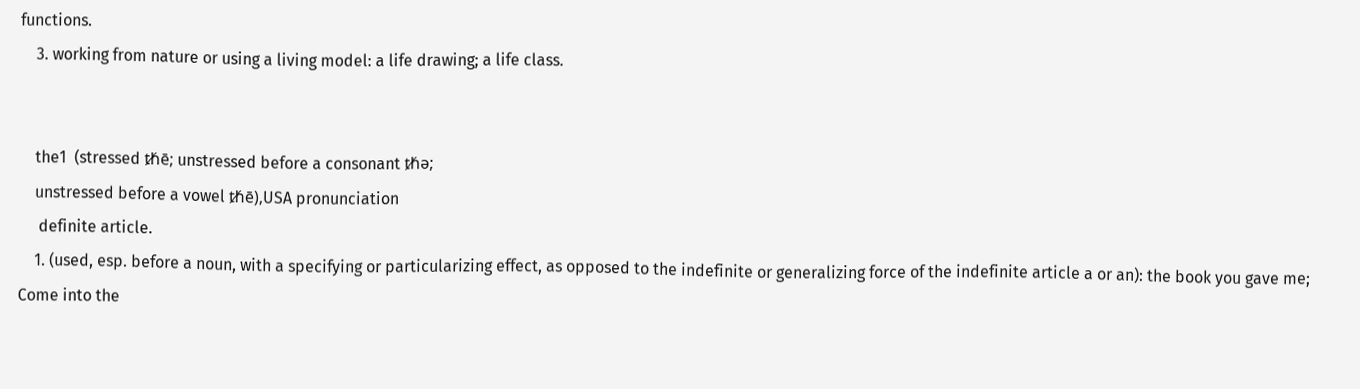functions.
    3. working from nature or using a living model: a life drawing; a life class.


    the1  (stressed ᵺē; unstressed before a consonant ᵺə;
    unstressed before a vowel ᵺē),USA pronunciation
     definite article.
    1. (used, esp. before a noun, with a specifying or particularizing effect, as opposed to the indefinite or generalizing force of the indefinite article a or an): the book you gave me; Come into the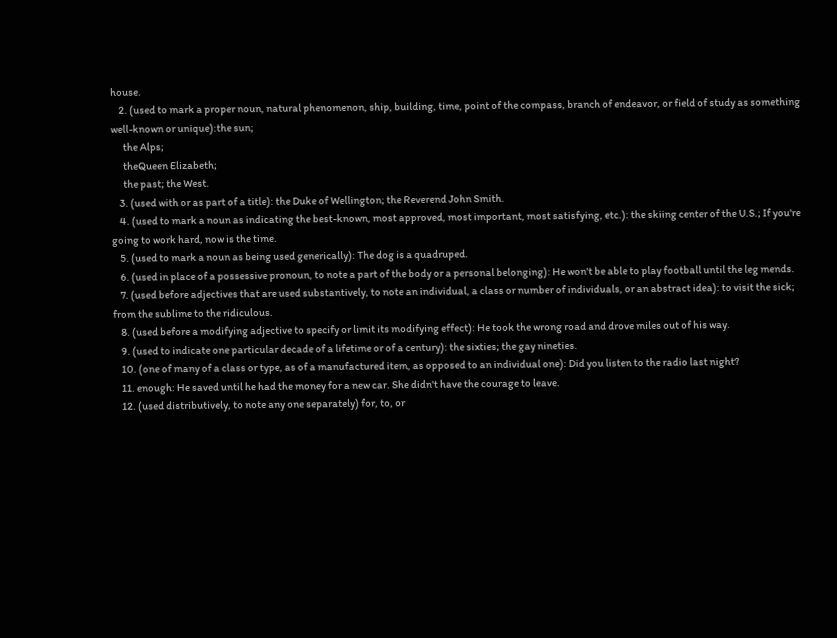house.
    2. (used to mark a proper noun, natural phenomenon, ship, building, time, point of the compass, branch of endeavor, or field of study as something well-known or unique):the sun;
      the Alps;
      theQueen Elizabeth;
      the past; the West.
    3. (used with or as part of a title): the Duke of Wellington; the Reverend John Smith.
    4. (used to mark a noun as indicating the best-known, most approved, most important, most satisfying, etc.): the skiing center of the U.S.; If you're going to work hard, now is the time.
    5. (used to mark a noun as being used generically): The dog is a quadruped.
    6. (used in place of a possessive pronoun, to note a part of the body or a personal belonging): He won't be able to play football until the leg mends.
    7. (used before adjectives that are used substantively, to note an individual, a class or number of individuals, or an abstract idea): to visit the sick; from the sublime to the ridiculous.
    8. (used before a modifying adjective to specify or limit its modifying effect): He took the wrong road and drove miles out of his way.
    9. (used to indicate one particular decade of a lifetime or of a century): the sixties; the gay nineties.
    10. (one of many of a class or type, as of a manufactured item, as opposed to an individual one): Did you listen to the radio last night?
    11. enough: He saved until he had the money for a new car. She didn't have the courage to leave.
    12. (used distributively, to note any one separately) for, to, or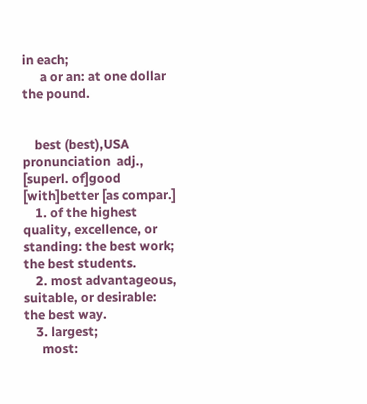in each;
      a or an: at one dollar the pound.


    best (best),USA pronunciation  adj., [superl. of]good [with]better [as compar.]
    1. of the highest quality, excellence, or standing: the best work; the best students.
    2. most advantageous, suitable, or desirable: the best way.
    3. largest;
      most: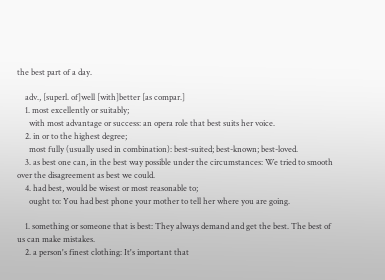the best part of a day.

    adv., [superl. of]well [with]better [as compar.]
    1. most excellently or suitably;
      with most advantage or success: an opera role that best suits her voice.
    2. in or to the highest degree;
      most fully (usually used in combination): best-suited; best-known; best-loved.
    3. as best one can, in the best way possible under the circumstances: We tried to smooth over the disagreement as best we could.
    4. had best, would be wisest or most reasonable to;
      ought to: You had best phone your mother to tell her where you are going.

    1. something or someone that is best: They always demand and get the best. The best of us can make mistakes.
    2. a person's finest clothing: It's important that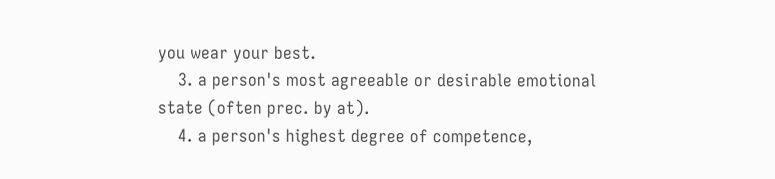you wear your best.
    3. a person's most agreeable or desirable emotional state (often prec. by at).
    4. a person's highest degree of competence,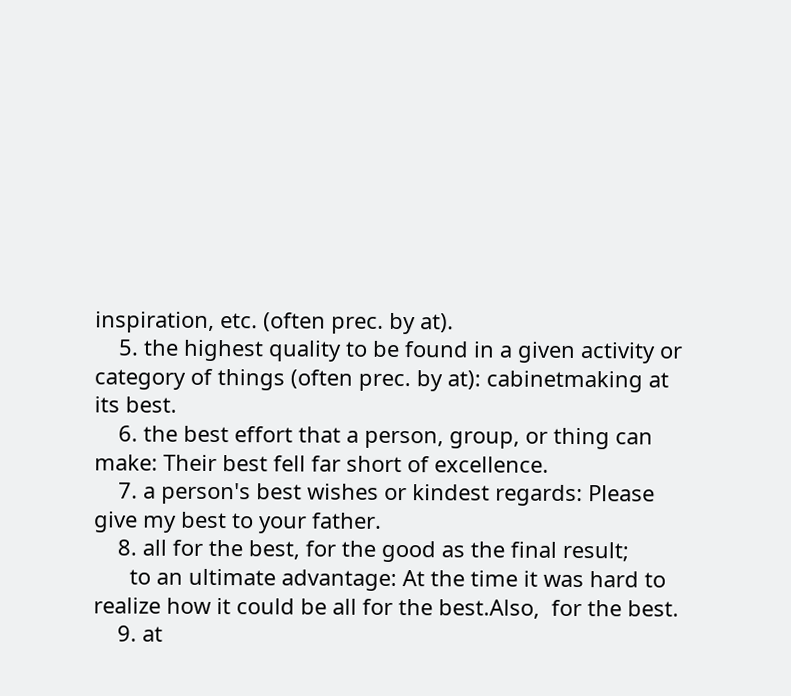inspiration, etc. (often prec. by at).
    5. the highest quality to be found in a given activity or category of things (often prec. by at): cabinetmaking at its best.
    6. the best effort that a person, group, or thing can make: Their best fell far short of excellence.
    7. a person's best wishes or kindest regards: Please give my best to your father.
    8. all for the best, for the good as the final result;
      to an ultimate advantage: At the time it was hard to realize how it could be all for the best.Also,  for the best.
    9. at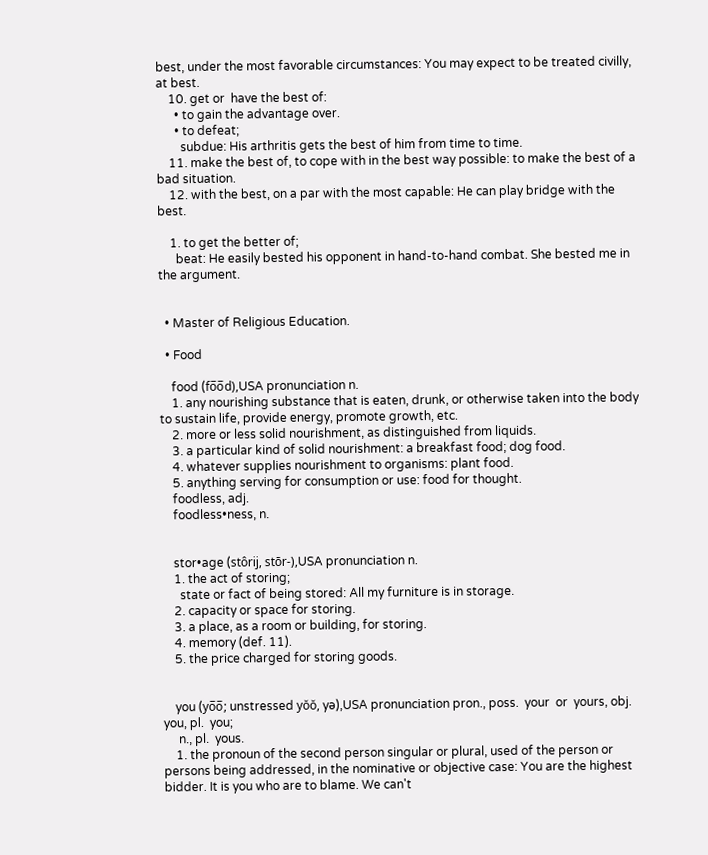best, under the most favorable circumstances: You may expect to be treated civilly, at best.
    10. get or  have the best of:
      • to gain the advantage over.
      • to defeat;
        subdue: His arthritis gets the best of him from time to time.
    11. make the best of, to cope with in the best way possible: to make the best of a bad situation.
    12. with the best, on a par with the most capable: He can play bridge with the best.

    1. to get the better of;
      beat: He easily bested his opponent in hand-to-hand combat. She bested me in the argument.


  • Master of Religious Education.

  • Food

    food (fo̅o̅d),USA pronunciation n.
    1. any nourishing substance that is eaten, drunk, or otherwise taken into the body to sustain life, provide energy, promote growth, etc.
    2. more or less solid nourishment, as distinguished from liquids.
    3. a particular kind of solid nourishment: a breakfast food; dog food.
    4. whatever supplies nourishment to organisms: plant food.
    5. anything serving for consumption or use: food for thought.
    foodless, adj.
    foodless•ness, n.


    stor•age (stôrij, stōr-),USA pronunciation n.
    1. the act of storing;
      state or fact of being stored: All my furniture is in storage.
    2. capacity or space for storing.
    3. a place, as a room or building, for storing.
    4. memory (def. 11).
    5. the price charged for storing goods.


    you (yo̅o̅; unstressed yŏŏ, yə),USA pronunciation pron., poss.  your  or  yours, obj.  you, pl.  you;
     n., pl.  yous.
    1. the pronoun of the second person singular or plural, used of the person or persons being addressed, in the nominative or objective case: You are the highest bidder. It is you who are to blame. We can't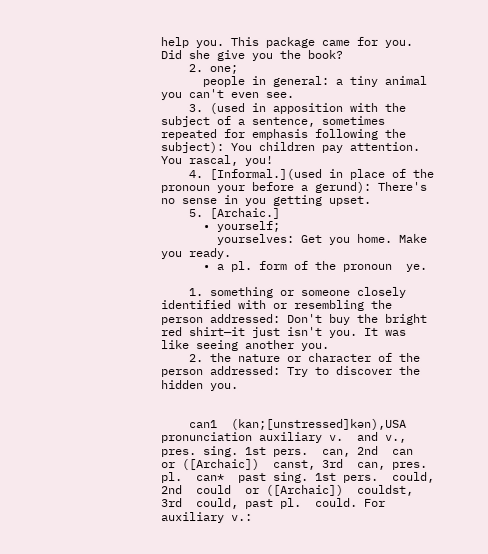help you. This package came for you. Did she give you the book?
    2. one;
      people in general: a tiny animal you can't even see.
    3. (used in apposition with the subject of a sentence, sometimes repeated for emphasis following the subject): You children pay attention. You rascal, you!
    4. [Informal.](used in place of the pronoun your before a gerund): There's no sense in you getting upset.
    5. [Archaic.]
      • yourself;
        yourselves: Get you home. Make you ready.
      • a pl. form of the pronoun  ye.

    1. something or someone closely identified with or resembling the person addressed: Don't buy the bright red shirt—it just isn't you. It was like seeing another you.
    2. the nature or character of the person addressed: Try to discover the hidden you.


    can1  (kan;[unstressed]kən),USA pronunciation auxiliary v.  and v., pres. sing. 1st pers.  can, 2nd  can  or ([Archaic])  canst, 3rd  can, pres. pl.  can*  past sing. 1st pers.  could, 2nd  could  or ([Archaic])  couldst, 3rd  could, past pl.  could. For auxiliary v.: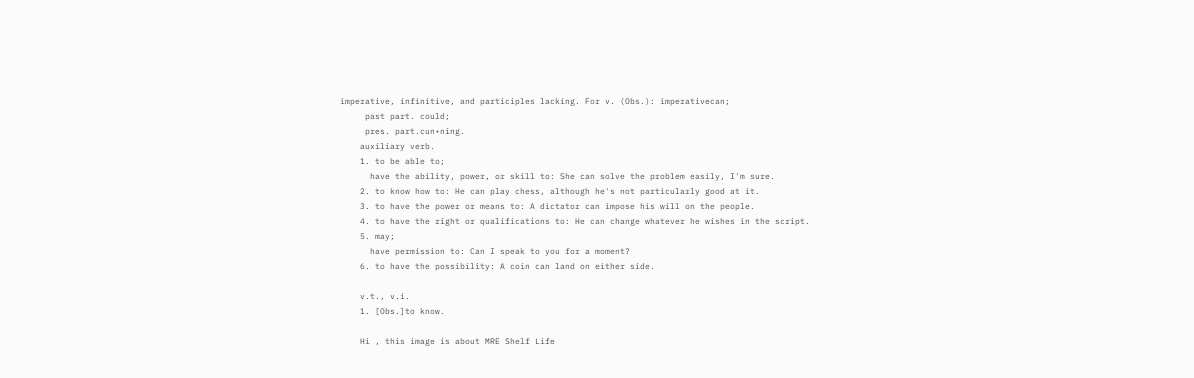imperative, infinitive, and participles lacking. For v. (Obs.): imperativecan;
     past part. could;
     pres. part.cun•ning.
    auxiliary verb.
    1. to be able to;
      have the ability, power, or skill to: She can solve the problem easily, I'm sure.
    2. to know how to: He can play chess, although he's not particularly good at it.
    3. to have the power or means to: A dictator can impose his will on the people.
    4. to have the right or qualifications to: He can change whatever he wishes in the script.
    5. may;
      have permission to: Can I speak to you for a moment?
    6. to have the possibility: A coin can land on either side.

    v.t., v.i.
    1. [Obs.]to know.

    Hi , this image is about MRE Shelf Life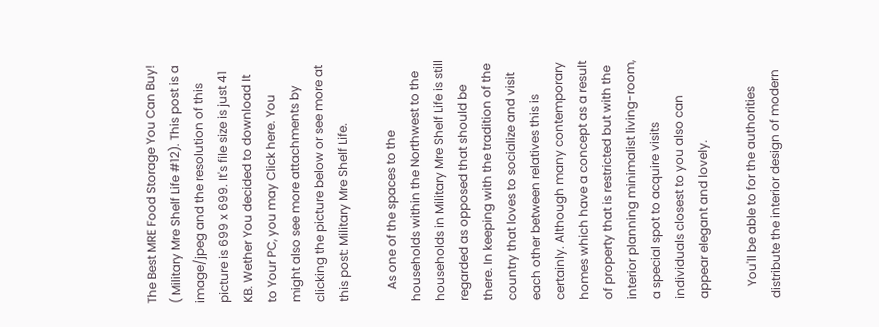The Best MRE Food Storage You Can Buy! ( Military Mre Shelf Life #12). This post is a image/jpeg and the resolution of this picture is 699 x 699. It's file size is just 41 KB. Wether You decided to download It to Your PC, you may Click here. You might also see more attachments by clicking the picture below or see more at this post: Military Mre Shelf Life.

    As one of the spaces to the households within the Northwest to the households in Military Mre Shelf Life is still regarded as opposed that should be there. In keeping with the tradition of the country that loves to socialize and visit each other between relatives this is certainly. Although many contemporary homes which have a concept as a result of property that is restricted but with the interior planning minimalist living-room, a special spot to acquire visits individuals closest to you also can appear elegant and lovely.

    You'll be able to for the authorities distribute the interior design of modern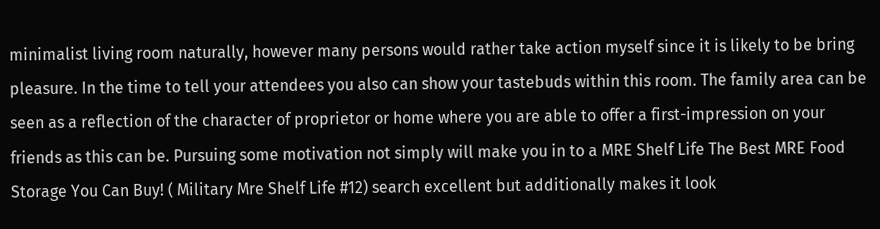minimalist living room naturally, however many persons would rather take action myself since it is likely to be bring pleasure. In the time to tell your attendees you also can show your tastebuds within this room. The family area can be seen as a reflection of the character of proprietor or home where you are able to offer a first-impression on your friends as this can be. Pursuing some motivation not simply will make you in to a MRE Shelf Life The Best MRE Food Storage You Can Buy! ( Military Mre Shelf Life #12) search excellent but additionally makes it look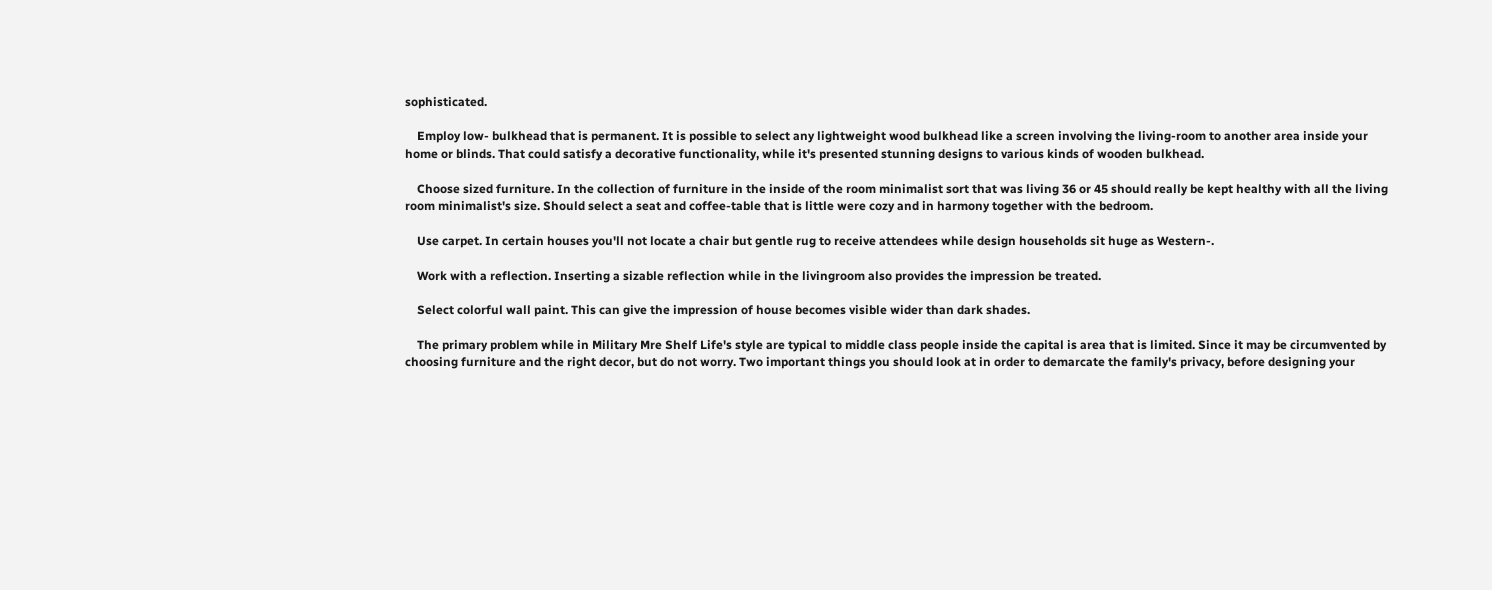sophisticated.

    Employ low- bulkhead that is permanent. It is possible to select any lightweight wood bulkhead like a screen involving the living-room to another area inside your home or blinds. That could satisfy a decorative functionality, while it's presented stunning designs to various kinds of wooden bulkhead.

    Choose sized furniture. In the collection of furniture in the inside of the room minimalist sort that was living 36 or 45 should really be kept healthy with all the living room minimalist's size. Should select a seat and coffee-table that is little were cozy and in harmony together with the bedroom.

    Use carpet. In certain houses you'll not locate a chair but gentle rug to receive attendees while design households sit huge as Western-.

    Work with a reflection. Inserting a sizable reflection while in the livingroom also provides the impression be treated.

    Select colorful wall paint. This can give the impression of house becomes visible wider than dark shades.

    The primary problem while in Military Mre Shelf Life's style are typical to middle class people inside the capital is area that is limited. Since it may be circumvented by choosing furniture and the right decor, but do not worry. Two important things you should look at in order to demarcate the family's privacy, before designing your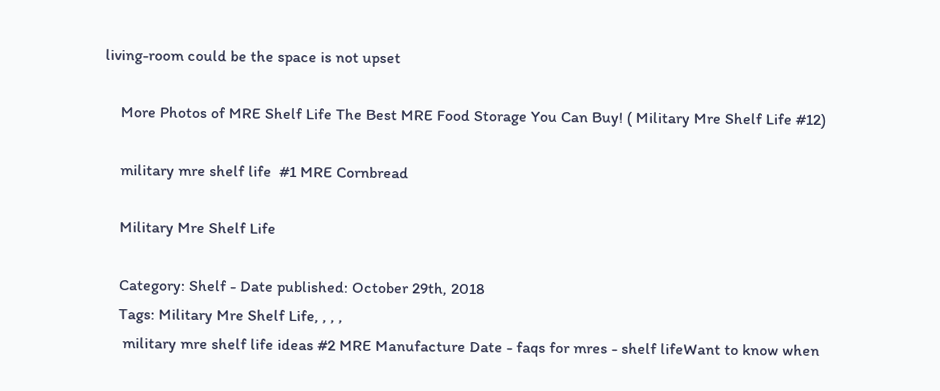living-room could be the space is not upset

    More Photos of MRE Shelf Life The Best MRE Food Storage You Can Buy! ( Military Mre Shelf Life #12)

    military mre shelf life  #1 MRE Cornbread

    Military Mre Shelf Life

    Category: Shelf - Date published: October 29th, 2018
    Tags: Military Mre Shelf Life, , , ,
     military mre shelf life ideas #2 MRE Manufacture Date - faqs for mres - shelf lifeWant to know when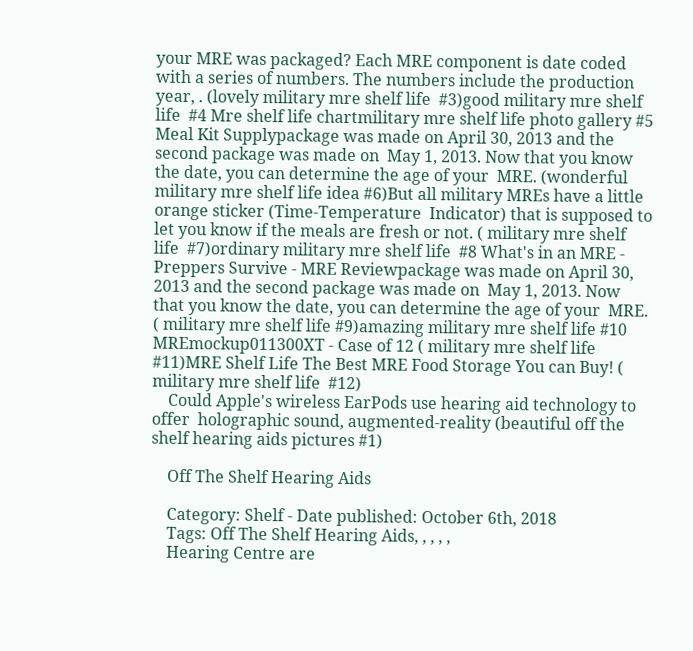your MRE was packaged? Each MRE component is date coded  with a series of numbers. The numbers include the production year, . (lovely military mre shelf life  #3)good military mre shelf life  #4 Mre shelf life chartmilitary mre shelf life photo gallery #5 Meal Kit Supplypackage was made on April 30, 2013 and the second package was made on  May 1, 2013. Now that you know the date, you can determine the age of your  MRE. (wonderful military mre shelf life idea #6)But all military MREs have a little orange sticker (Time-Temperature  Indicator) that is supposed to let you know if the meals are fresh or not. ( military mre shelf life  #7)ordinary military mre shelf life  #8 What's in an MRE - Preppers Survive - MRE Reviewpackage was made on April 30, 2013 and the second package was made on  May 1, 2013. Now that you know the date, you can determine the age of your  MRE. ( military mre shelf life #9)amazing military mre shelf life #10 MREmockup011300XT - Case of 12 ( military mre shelf life  #11)MRE Shelf Life The Best MRE Food Storage You can Buy! ( military mre shelf life  #12)
    Could Apple's wireless EarPods use hearing aid technology to offer  holographic sound, augmented-reality (beautiful off the shelf hearing aids pictures #1)

    Off The Shelf Hearing Aids

    Category: Shelf - Date published: October 6th, 2018
    Tags: Off The Shelf Hearing Aids, , , , ,
    Hearing Centre are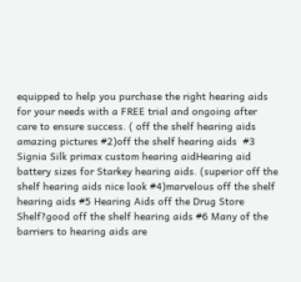equipped to help you purchase the right hearing aids  for your needs with a FREE trial and ongoing after care to ensure success. ( off the shelf hearing aids amazing pictures #2)off the shelf hearing aids  #3 Signia Silk primax custom hearing aidHearing aid battery sizes for Starkey hearing aids. (superior off the shelf hearing aids nice look #4)marvelous off the shelf hearing aids #5 Hearing Aids off the Drug Store Shelf?good off the shelf hearing aids #6 Many of the barriers to hearing aids are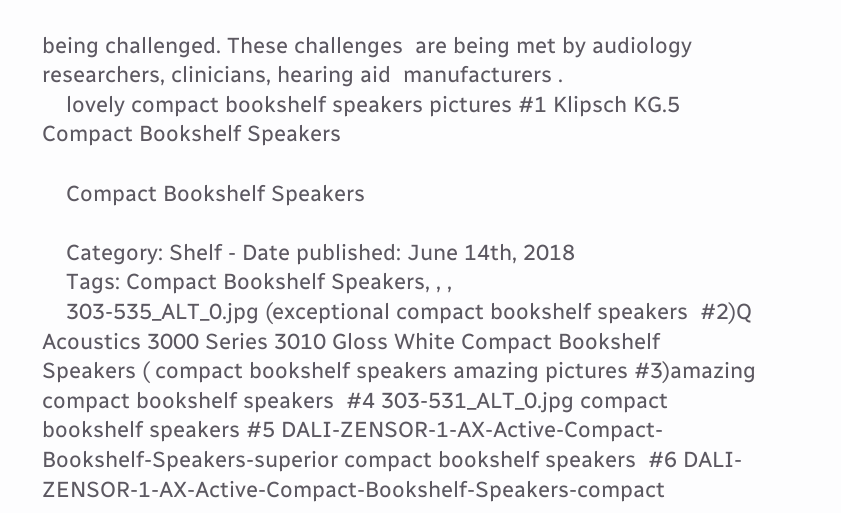being challenged. These challenges  are being met by audiology researchers, clinicians, hearing aid  manufacturers .
    lovely compact bookshelf speakers pictures #1 Klipsch KG.5 Compact Bookshelf Speakers

    Compact Bookshelf Speakers

    Category: Shelf - Date published: June 14th, 2018
    Tags: Compact Bookshelf Speakers, , ,
    303-535_ALT_0.jpg (exceptional compact bookshelf speakers  #2)Q Acoustics 3000 Series 3010 Gloss White Compact Bookshelf Speakers ( compact bookshelf speakers amazing pictures #3)amazing compact bookshelf speakers  #4 303-531_ALT_0.jpg compact bookshelf speakers #5 DALI-ZENSOR-1-AX-Active-Compact-Bookshelf-Speakers-superior compact bookshelf speakers  #6 DALI-ZENSOR-1-AX-Active-Compact-Bookshelf-Speakers-compact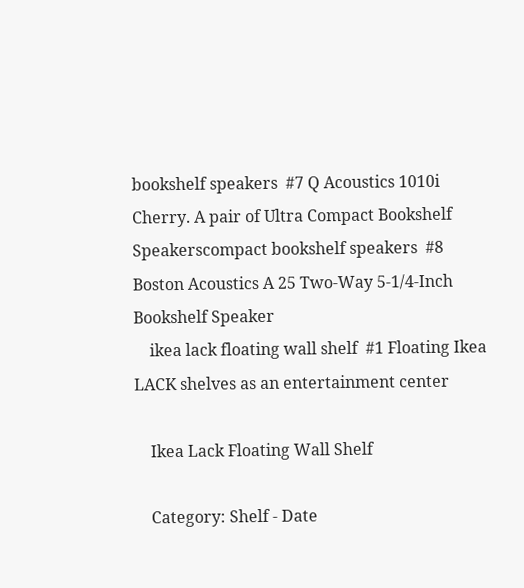bookshelf speakers  #7 Q Acoustics 1010i Cherry. A pair of Ultra Compact Bookshelf Speakerscompact bookshelf speakers  #8 Boston Acoustics A 25 Two-Way 5-1/4-Inch Bookshelf Speaker
    ikea lack floating wall shelf  #1 Floating Ikea LACK shelves as an entertainment center

    Ikea Lack Floating Wall Shelf

    Category: Shelf - Date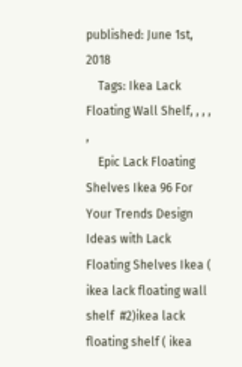published: June 1st, 2018
    Tags: Ikea Lack Floating Wall Shelf, , , , ,
    Epic Lack Floating Shelves Ikea 96 For Your Trends Design Ideas with Lack  Floating Shelves Ikea ( ikea lack floating wall shelf  #2)ikea lack floating shelf ( ikea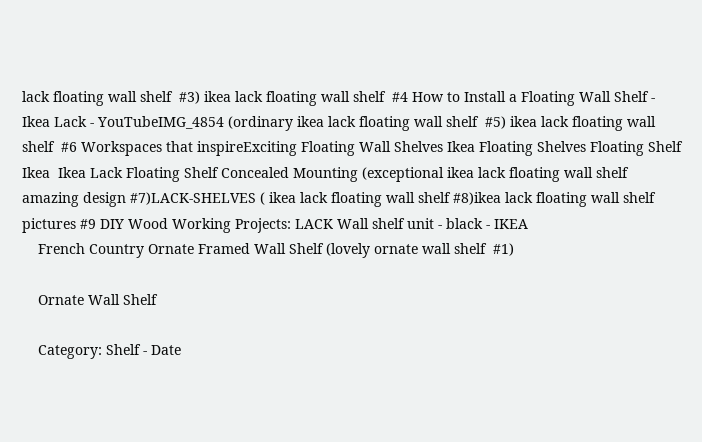lack floating wall shelf  #3) ikea lack floating wall shelf  #4 How to Install a Floating Wall Shelf - Ikea Lack - YouTubeIMG_4854 (ordinary ikea lack floating wall shelf  #5) ikea lack floating wall shelf  #6 Workspaces that inspireExciting Floating Wall Shelves Ikea Floating Shelves Floating Shelf Ikea  Ikea Lack Floating Shelf Concealed Mounting (exceptional ikea lack floating wall shelf amazing design #7)LACK-SHELVES ( ikea lack floating wall shelf #8)ikea lack floating wall shelf pictures #9 DIY Wood Working Projects: LACK Wall shelf unit - black - IKEA
    French Country Ornate Framed Wall Shelf (lovely ornate wall shelf  #1)

    Ornate Wall Shelf

    Category: Shelf - Date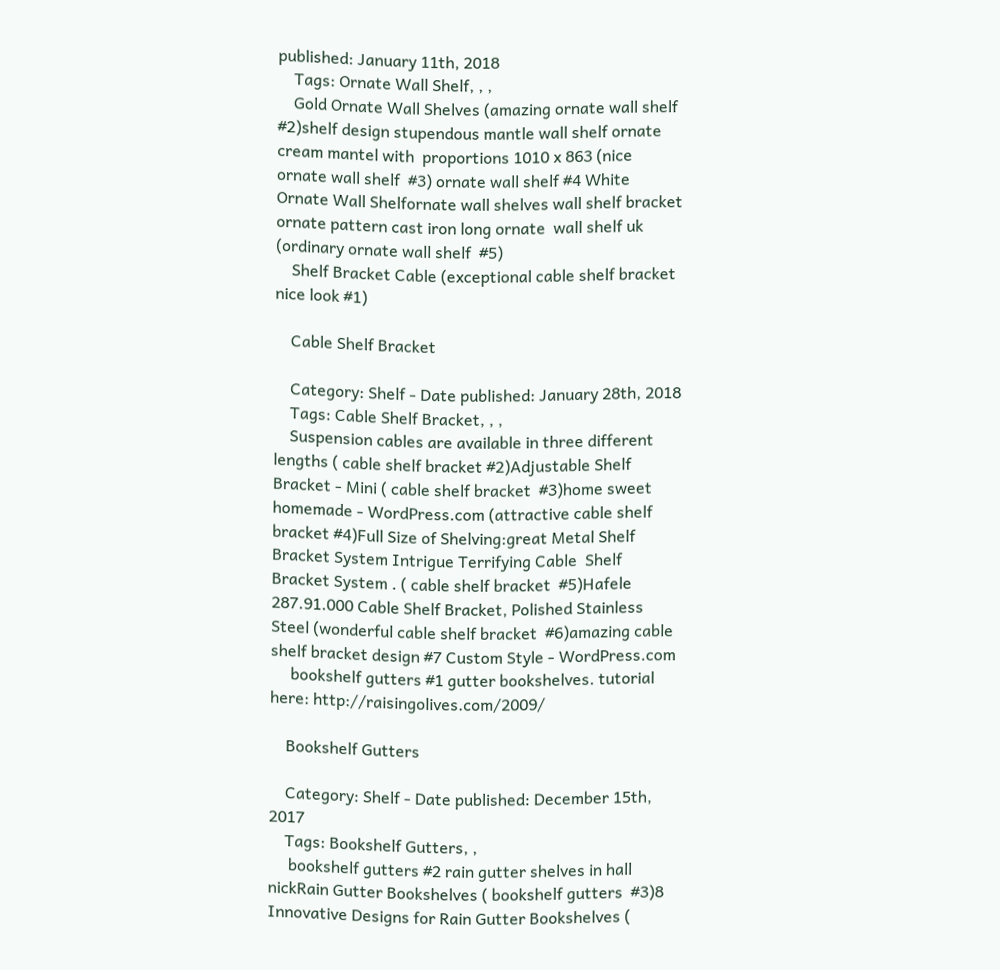published: January 11th, 2018
    Tags: Ornate Wall Shelf, , ,
    Gold Ornate Wall Shelves (amazing ornate wall shelf  #2)shelf design stupendous mantle wall shelf ornate cream mantel with  proportions 1010 x 863 (nice ornate wall shelf  #3) ornate wall shelf #4 White Ornate Wall Shelfornate wall shelves wall shelf bracket ornate pattern cast iron long ornate  wall shelf uk (ordinary ornate wall shelf  #5)
    Shelf Bracket Cable (exceptional cable shelf bracket nice look #1)

    Cable Shelf Bracket

    Category: Shelf - Date published: January 28th, 2018
    Tags: Cable Shelf Bracket, , ,
    Suspension cables are available in three different lengths ( cable shelf bracket #2)Adjustable Shelf Bracket - Mini ( cable shelf bracket  #3)home sweet homemade - WordPress.com (attractive cable shelf bracket #4)Full Size of Shelving:great Metal Shelf Bracket System Intrigue Terrifying Cable  Shelf Bracket System . ( cable shelf bracket  #5)Hafele 287.91.000 Cable Shelf Bracket, Polished Stainless Steel (wonderful cable shelf bracket  #6)amazing cable shelf bracket design #7 Custom Style - WordPress.com
     bookshelf gutters #1 gutter bookshelves. tutorial here: http://raisingolives.com/2009/

    Bookshelf Gutters

    Category: Shelf - Date published: December 15th, 2017
    Tags: Bookshelf Gutters, ,
     bookshelf gutters #2 rain gutter shelves in hall nickRain Gutter Bookshelves ( bookshelf gutters  #3)8 Innovative Designs for Rain Gutter Bookshelves (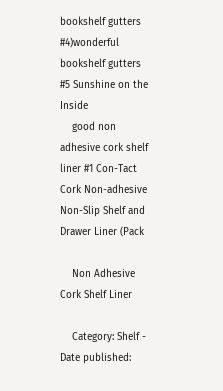bookshelf gutters  #4)wonderful bookshelf gutters  #5 Sunshine on the Inside
    good non adhesive cork shelf liner #1 Con-Tact Cork Non-adhesive Non-Slip Shelf and Drawer Liner (Pack

    Non Adhesive Cork Shelf Liner

    Category: Shelf - Date published: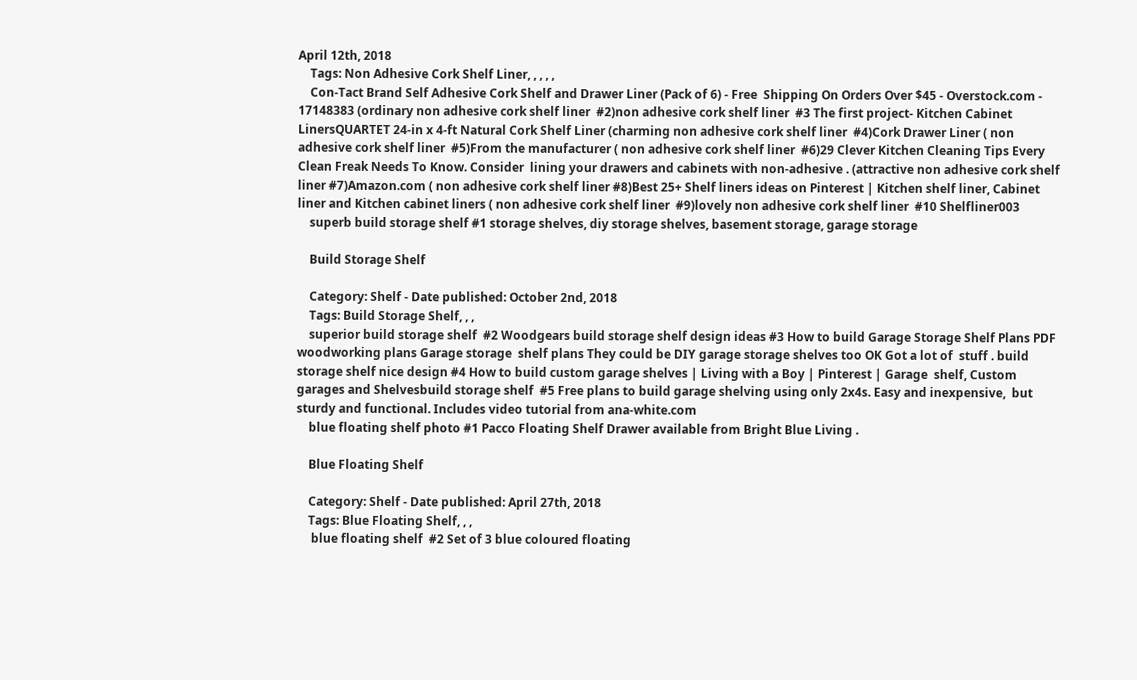April 12th, 2018
    Tags: Non Adhesive Cork Shelf Liner, , , , ,
    Con-Tact Brand Self Adhesive Cork Shelf and Drawer Liner (Pack of 6) - Free  Shipping On Orders Over $45 - Overstock.com - 17148383 (ordinary non adhesive cork shelf liner  #2)non adhesive cork shelf liner  #3 The first project- Kitchen Cabinet LinersQUARTET 24-in x 4-ft Natural Cork Shelf Liner (charming non adhesive cork shelf liner  #4)Cork Drawer Liner ( non adhesive cork shelf liner  #5)From the manufacturer ( non adhesive cork shelf liner  #6)29 Clever Kitchen Cleaning Tips Every Clean Freak Needs To Know. Consider  lining your drawers and cabinets with non-adhesive . (attractive non adhesive cork shelf liner #7)Amazon.com ( non adhesive cork shelf liner #8)Best 25+ Shelf liners ideas on Pinterest | Kitchen shelf liner, Cabinet  liner and Kitchen cabinet liners ( non adhesive cork shelf liner  #9)lovely non adhesive cork shelf liner  #10 Shelfliner003
    superb build storage shelf #1 storage shelves, diy storage shelves, basement storage, garage storage

    Build Storage Shelf

    Category: Shelf - Date published: October 2nd, 2018
    Tags: Build Storage Shelf, , ,
    superior build storage shelf  #2 Woodgears build storage shelf design ideas #3 How to build Garage Storage Shelf Plans PDF woodworking plans Garage storage  shelf plans They could be DIY garage storage shelves too OK Got a lot of  stuff . build storage shelf nice design #4 How to build custom garage shelves | Living with a Boy | Pinterest | Garage  shelf, Custom garages and Shelvesbuild storage shelf  #5 Free plans to build garage shelving using only 2x4s. Easy and inexpensive,  but sturdy and functional. Includes video tutorial from ana-white.com
    blue floating shelf photo #1 Pacco Floating Shelf Drawer available from Bright Blue Living .

    Blue Floating Shelf

    Category: Shelf - Date published: April 27th, 2018
    Tags: Blue Floating Shelf, , ,
     blue floating shelf  #2 Set of 3 blue coloured floating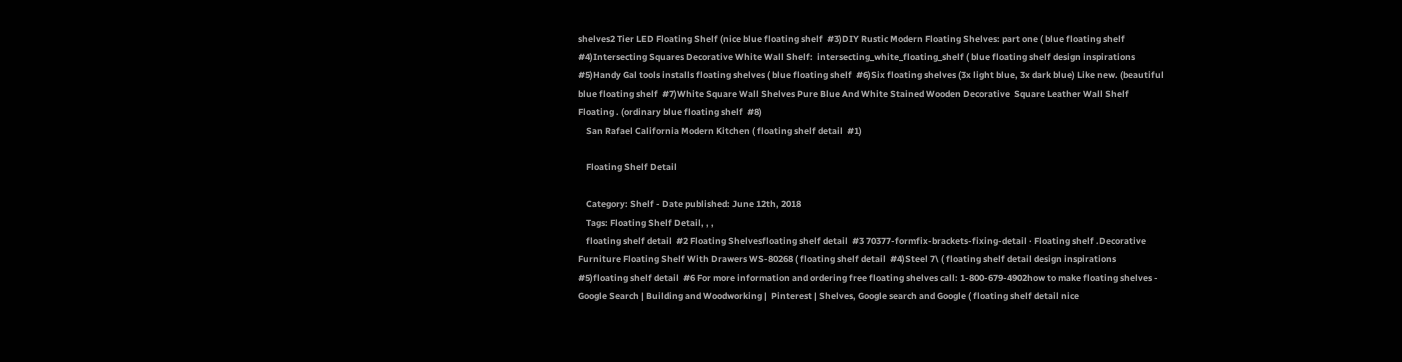shelves2 Tier LED Floating Shelf (nice blue floating shelf  #3)DIY Rustic Modern Floating Shelves: part one ( blue floating shelf  #4)Intersecting Squares Decorative White Wall Shelf:  intersecting_white_floating_shelf ( blue floating shelf design inspirations #5)Handy Gal tools installs floating shelves ( blue floating shelf  #6)Six floating shelves (3x light blue, 3x dark blue) Like new. (beautiful blue floating shelf  #7)White Square Wall Shelves Pure Blue And White Stained Wooden Decorative  Square Leather Wall Shelf Floating . (ordinary blue floating shelf  #8)
    San Rafael California Modern Kitchen ( floating shelf detail  #1)

    Floating Shelf Detail

    Category: Shelf - Date published: June 12th, 2018
    Tags: Floating Shelf Detail, , ,
    floating shelf detail  #2 Floating Shelvesfloating shelf detail  #3 70377-formfix-brackets-fixing-detail · Floating shelf .Decorative Furniture Floating Shelf With Drawers WS-80268 ( floating shelf detail  #4)Steel 7\ ( floating shelf detail design inspirations #5)floating shelf detail  #6 For more information and ordering free floating shelves call: 1-800-679-4902how to make floating shelves - Google Search | Building and Woodworking |  Pinterest | Shelves, Google search and Google ( floating shelf detail nice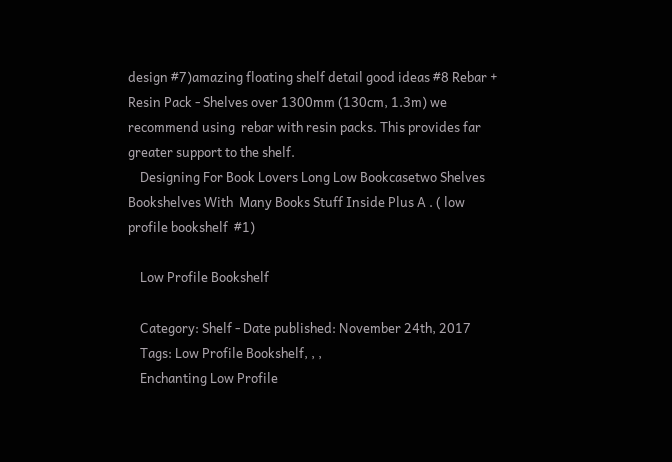design #7)amazing floating shelf detail good ideas #8 Rebar + Resin Pack - Shelves over 1300mm (130cm, 1.3m) we recommend using  rebar with resin packs. This provides far greater support to the shelf.
    Designing For Book Lovers Long Low Bookcasetwo Shelves Bookshelves With  Many Books Stuff Inside Plus A . ( low profile bookshelf  #1)

    Low Profile Bookshelf

    Category: Shelf - Date published: November 24th, 2017
    Tags: Low Profile Bookshelf, , ,
    Enchanting Low Profile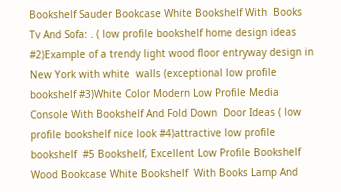Bookshelf Sauder Bookcase White Bookshelf With  Books Tv And Sofa: . ( low profile bookshelf home design ideas #2)Example of a trendy light wood floor entryway design in New York with white  walls (exceptional low profile bookshelf #3)White Color Modern Low Profile Media Console With Bookshelf And Fold Down  Door Ideas ( low profile bookshelf nice look #4)attractive low profile bookshelf  #5 Bookshelf, Excellent Low Profile Bookshelf Wood Bookcase White Bookshelf  With Books Lamp And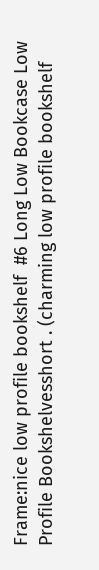Frame:nice low profile bookshelf  #6 Long Low Bookcase Low Profile Bookshelvesshort . (charming low profile bookshelf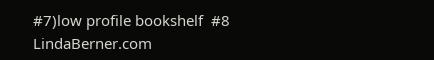#7)low profile bookshelf  #8 LindaBerner.com